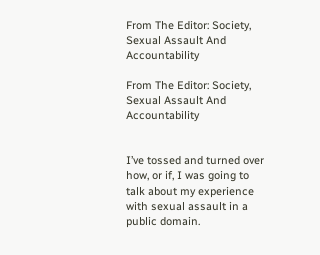From The Editor: Society, Sexual Assault And Accountability

From The Editor: Society, Sexual Assault And Accountability


I’ve tossed and turned over how, or if, I was going to talk about my experience with sexual assault in a public domain.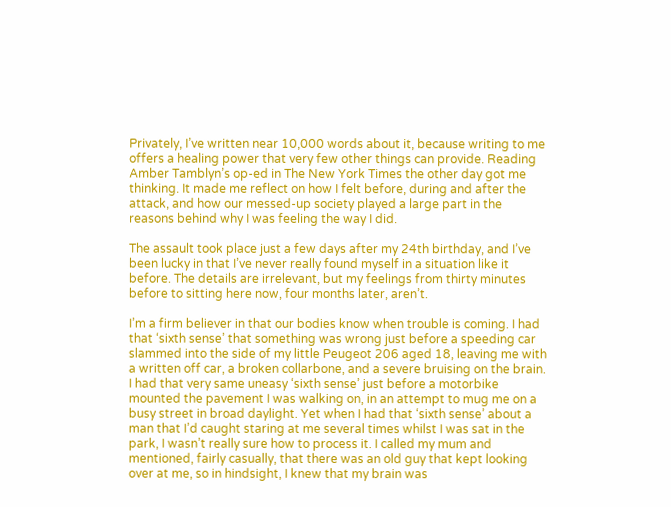Privately, I’ve written near 10,000 words about it, because writing to me offers a healing power that very few other things can provide. Reading Amber Tamblyn’s op-ed in The New York Times the other day got me thinking. It made me reflect on how I felt before, during and after the attack, and how our messed-up society played a large part in the reasons behind why I was feeling the way I did.

The assault took place just a few days after my 24th birthday, and I’ve been lucky in that I’ve never really found myself in a situation like it before. The details are irrelevant, but my feelings from thirty minutes before to sitting here now, four months later, aren’t.

I’m a firm believer in that our bodies know when trouble is coming. I had that ‘sixth sense’ that something was wrong just before a speeding car slammed into the side of my little Peugeot 206 aged 18, leaving me with a written off car, a broken collarbone, and a severe bruising on the brain. I had that very same uneasy ‘sixth sense’ just before a motorbike mounted the pavement I was walking on, in an attempt to mug me on a busy street in broad daylight. Yet when I had that ‘sixth sense’ about a man that I’d caught staring at me several times whilst I was sat in the park, I wasn’t really sure how to process it. I called my mum and mentioned, fairly casually, that there was an old guy that kept looking over at me, so in hindsight, I knew that my brain was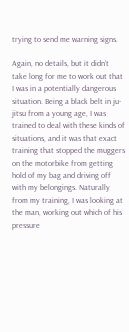trying to send me warning signs.

Again, no details, but it didn’t take long for me to work out that I was in a potentially dangerous situation. Being a black belt in ju-jitsu from a young age, I was trained to deal with these kinds of situations, and it was that exact training that stopped the muggers on the motorbike from getting hold of my bag and driving off with my belongings. Naturally from my training, I was looking at the man, working out which of his pressure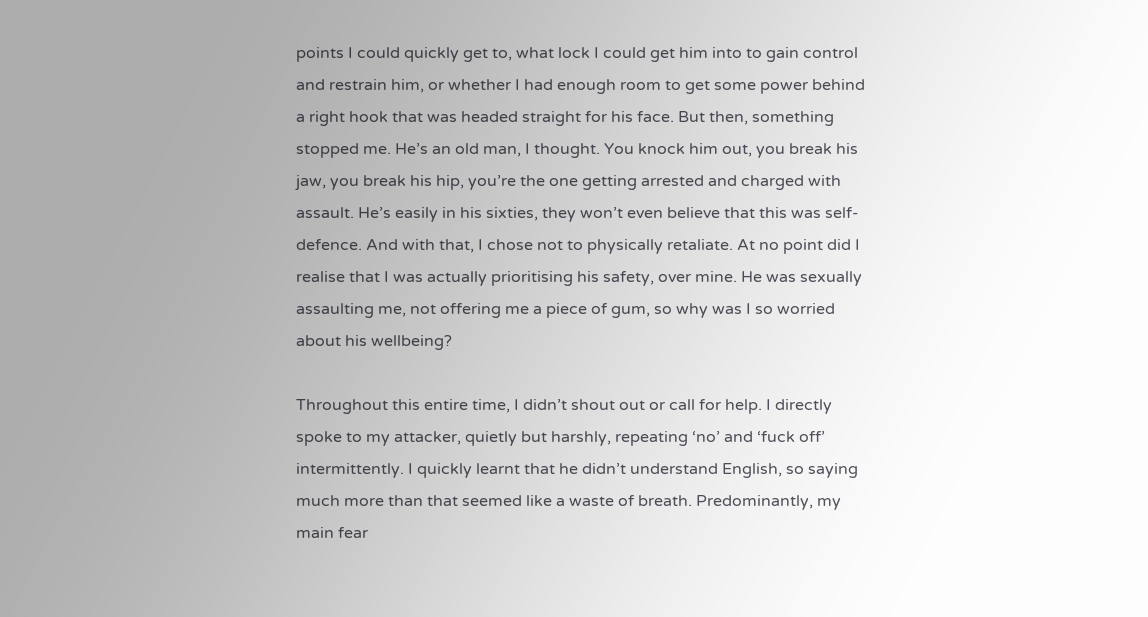points I could quickly get to, what lock I could get him into to gain control and restrain him, or whether I had enough room to get some power behind a right hook that was headed straight for his face. But then, something stopped me. He’s an old man, I thought. You knock him out, you break his jaw, you break his hip, you’re the one getting arrested and charged with assault. He’s easily in his sixties, they won’t even believe that this was self-defence. And with that, I chose not to physically retaliate. At no point did I realise that I was actually prioritising his safety, over mine. He was sexually assaulting me, not offering me a piece of gum, so why was I so worried about his wellbeing?

Throughout this entire time, I didn’t shout out or call for help. I directly spoke to my attacker, quietly but harshly, repeating ‘no’ and ‘fuck off’ intermittently. I quickly learnt that he didn’t understand English, so saying much more than that seemed like a waste of breath. Predominantly, my main fear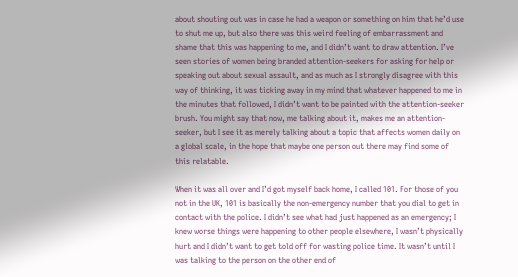about shouting out was in case he had a weapon or something on him that he’d use to shut me up, but also there was this weird feeling of embarrassment and shame that this was happening to me, and I didn’t want to draw attention. I’ve seen stories of women being branded attention-seekers for asking for help or speaking out about sexual assault, and as much as I strongly disagree with this way of thinking, it was ticking away in my mind that whatever happened to me in the minutes that followed, I didn’t want to be painted with the attention-seeker brush. You might say that now, me talking about it, makes me an attention-seeker, but I see it as merely talking about a topic that affects women daily on a global scale, in the hope that maybe one person out there may find some of this relatable.

When it was all over and I’d got myself back home, I called 101. For those of you not in the UK, 101 is basically the non-emergency number that you dial to get in contact with the police. I didn’t see what had just happened as an emergency; I knew worse things were happening to other people elsewhere, I wasn’t physically hurt and I didn’t want to get told off for wasting police time. It wasn’t until I was talking to the person on the other end of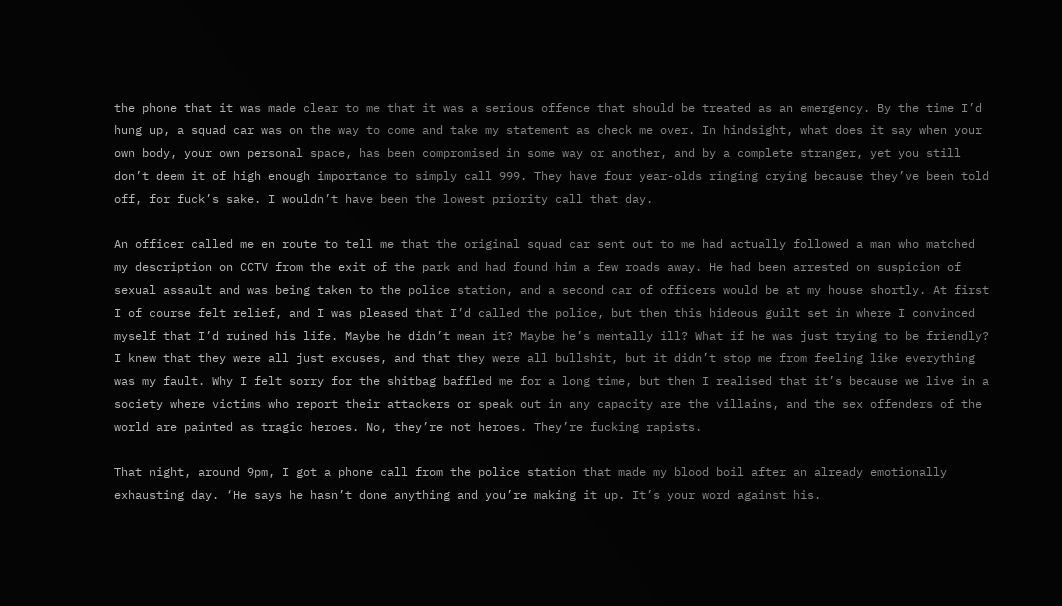the phone that it was made clear to me that it was a serious offence that should be treated as an emergency. By the time I’d hung up, a squad car was on the way to come and take my statement as check me over. In hindsight, what does it say when your own body, your own personal space, has been compromised in some way or another, and by a complete stranger, yet you still don’t deem it of high enough importance to simply call 999. They have four year-olds ringing crying because they’ve been told off, for fuck’s sake. I wouldn’t have been the lowest priority call that day.

An officer called me en route to tell me that the original squad car sent out to me had actually followed a man who matched my description on CCTV from the exit of the park and had found him a few roads away. He had been arrested on suspicion of sexual assault and was being taken to the police station, and a second car of officers would be at my house shortly. At first I of course felt relief, and I was pleased that I’d called the police, but then this hideous guilt set in where I convinced myself that I’d ruined his life. Maybe he didn’t mean it? Maybe he’s mentally ill? What if he was just trying to be friendly? I knew that they were all just excuses, and that they were all bullshit, but it didn’t stop me from feeling like everything was my fault. Why I felt sorry for the shitbag baffled me for a long time, but then I realised that it’s because we live in a society where victims who report their attackers or speak out in any capacity are the villains, and the sex offenders of the world are painted as tragic heroes. No, they’re not heroes. They’re fucking rapists.

That night, around 9pm, I got a phone call from the police station that made my blood boil after an already emotionally exhausting day. ‘He says he hasn’t done anything and you’re making it up. It’s your word against his.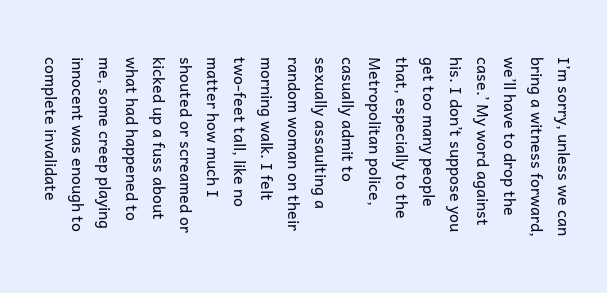I’m sorry, unless we can bring a witness forward, we’ll have to drop the case.’ My word against his. I don’t suppose you get too many people that, especially to the Metropolitan police, casually admit to sexually assaulting a random woman on their morning walk. I felt two-feet tall, like no matter how much I shouted or screamed or kicked up a fuss about what had happened to me, some creep playing innocent was enough to complete invalidate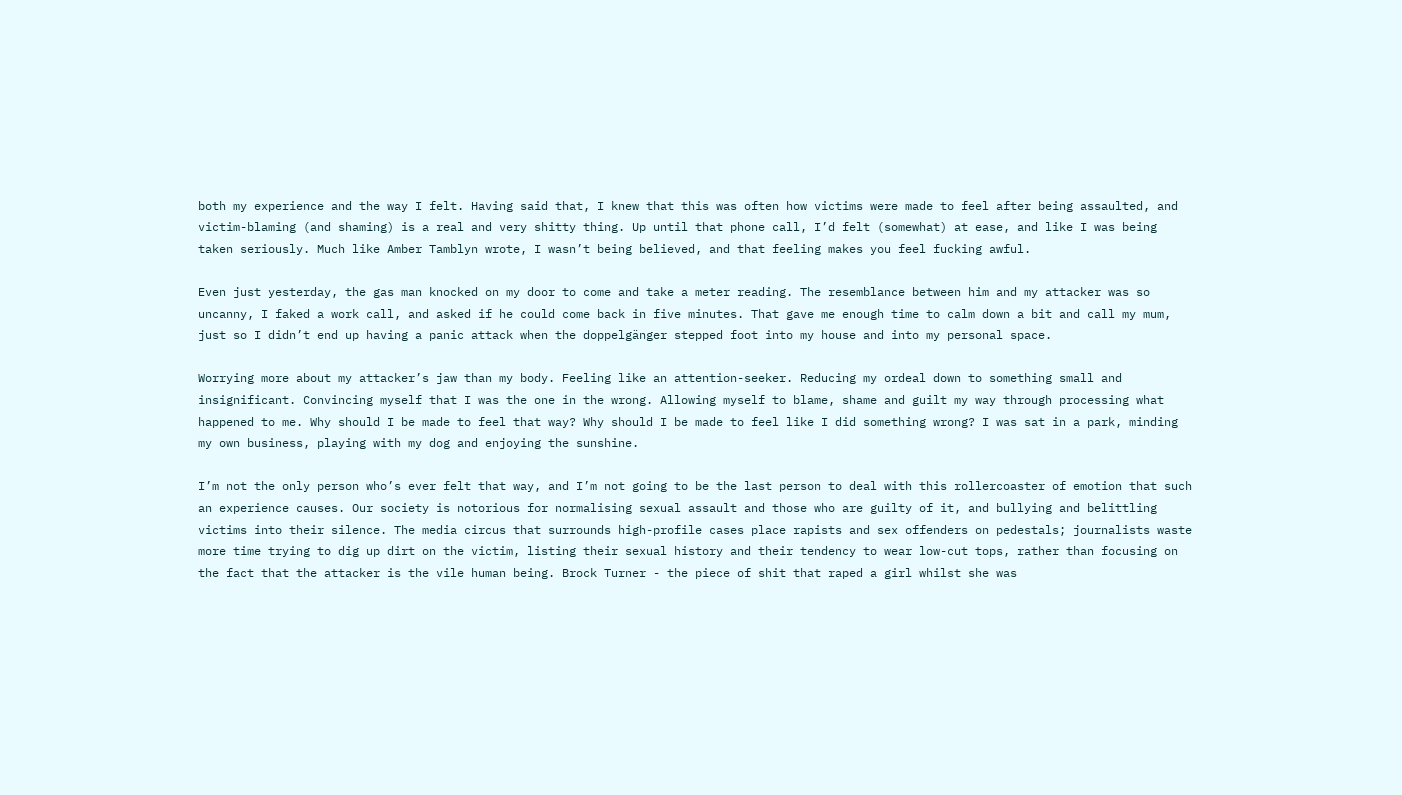both my experience and the way I felt. Having said that, I knew that this was often how victims were made to feel after being assaulted, and victim-blaming (and shaming) is a real and very shitty thing. Up until that phone call, I’d felt (somewhat) at ease, and like I was being taken seriously. Much like Amber Tamblyn wrote, I wasn’t being believed, and that feeling makes you feel fucking awful.

Even just yesterday, the gas man knocked on my door to come and take a meter reading. The resemblance between him and my attacker was so uncanny, I faked a work call, and asked if he could come back in five minutes. That gave me enough time to calm down a bit and call my mum, just so I didn’t end up having a panic attack when the doppelgänger stepped foot into my house and into my personal space.

Worrying more about my attacker’s jaw than my body. Feeling like an attention-seeker. Reducing my ordeal down to something small and insignificant. Convincing myself that I was the one in the wrong. Allowing myself to blame, shame and guilt my way through processing what happened to me. Why should I be made to feel that way? Why should I be made to feel like I did something wrong? I was sat in a park, minding my own business, playing with my dog and enjoying the sunshine.

I’m not the only person who’s ever felt that way, and I’m not going to be the last person to deal with this rollercoaster of emotion that such an experience causes. Our society is notorious for normalising sexual assault and those who are guilty of it, and bullying and belittling victims into their silence. The media circus that surrounds high-profile cases place rapists and sex offenders on pedestals; journalists waste more time trying to dig up dirt on the victim, listing their sexual history and their tendency to wear low-cut tops, rather than focusing on the fact that the attacker is the vile human being. Brock Turner - the piece of shit that raped a girl whilst she was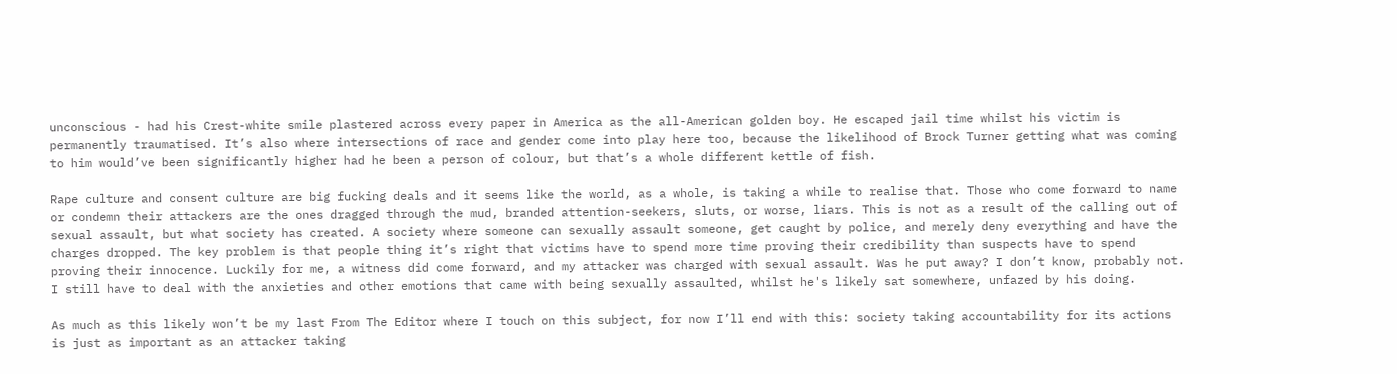unconscious - had his Crest-white smile plastered across every paper in America as the all-American golden boy. He escaped jail time whilst his victim is permanently traumatised. It’s also where intersections of race and gender come into play here too, because the likelihood of Brock Turner getting what was coming to him would’ve been significantly higher had he been a person of colour, but that’s a whole different kettle of fish.

Rape culture and consent culture are big fucking deals and it seems like the world, as a whole, is taking a while to realise that. Those who come forward to name or condemn their attackers are the ones dragged through the mud, branded attention-seekers, sluts, or worse, liars. This is not as a result of the calling out of sexual assault, but what society has created. A society where someone can sexually assault someone, get caught by police, and merely deny everything and have the charges dropped. The key problem is that people thing it’s right that victims have to spend more time proving their credibility than suspects have to spend proving their innocence. Luckily for me, a witness did come forward, and my attacker was charged with sexual assault. Was he put away? I don’t know, probably not. I still have to deal with the anxieties and other emotions that came with being sexually assaulted, whilst he's likely sat somewhere, unfazed by his doing.

As much as this likely won’t be my last From The Editor where I touch on this subject, for now I’ll end with this: society taking accountability for its actions is just as important as an attacker taking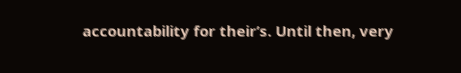accountability for their’s. Until then, very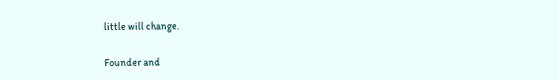little will change.

Founder and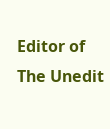Editor of The Unedit